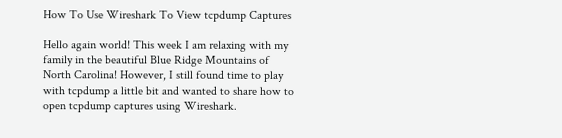How To Use Wireshark To View tcpdump Captures

Hello again world! This week I am relaxing with my family in the beautiful Blue Ridge Mountains of North Carolina! However, I still found time to play with tcpdump a little bit and wanted to share how to open tcpdump captures using Wireshark.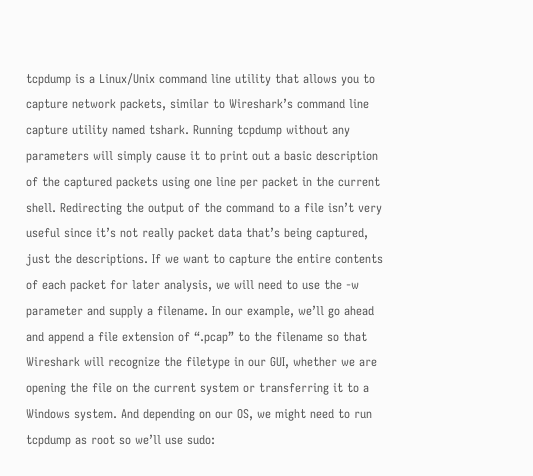tcpdump is a Linux/Unix command line utility that allows you to capture network packets, similar to Wireshark’s command line capture utility named tshark. Running tcpdump without any parameters will simply cause it to print out a basic description of the captured packets using one line per packet in the current shell. Redirecting the output of the command to a file isn’t very useful since it’s not really packet data that’s being captured, just the descriptions. If we want to capture the entire contents of each packet for later analysis, we will need to use the -w parameter and supply a filename. In our example, we’ll go ahead and append a file extension of “.pcap” to the filename so that Wireshark will recognize the filetype in our GUI, whether we are opening the file on the current system or transferring it to a Windows system. And depending on our OS, we might need to run tcpdump as root so we’ll use sudo: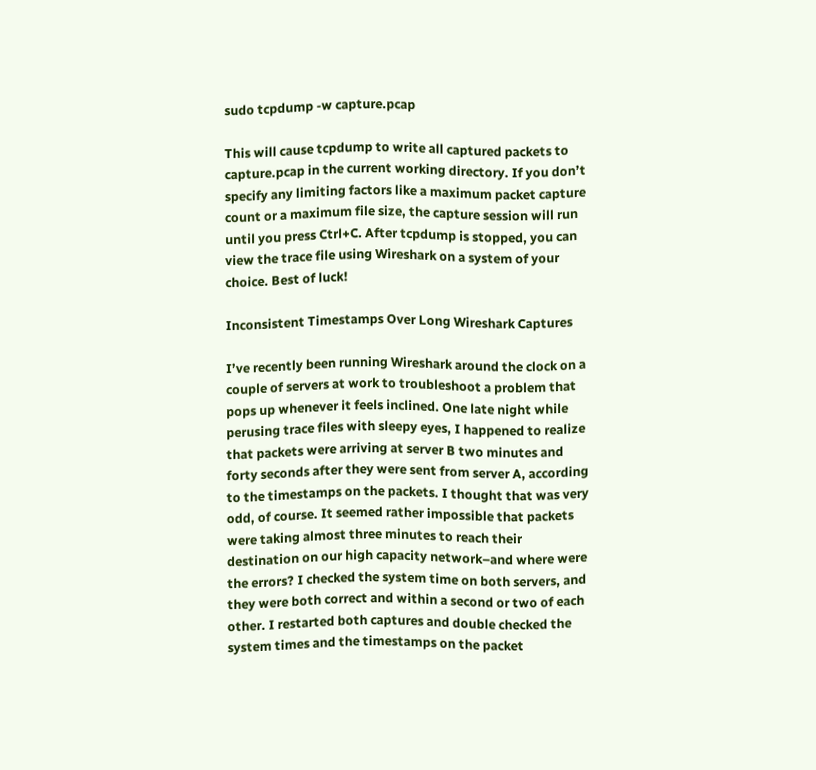sudo tcpdump -w capture.pcap

This will cause tcpdump to write all captured packets to capture.pcap in the current working directory. If you don’t specify any limiting factors like a maximum packet capture count or a maximum file size, the capture session will run until you press Ctrl+C. After tcpdump is stopped, you can view the trace file using Wireshark on a system of your choice. Best of luck!

Inconsistent Timestamps Over Long Wireshark Captures

I’ve recently been running Wireshark around the clock on a couple of servers at work to troubleshoot a problem that pops up whenever it feels inclined. One late night while perusing trace files with sleepy eyes, I happened to realize that packets were arriving at server B two minutes and forty seconds after they were sent from server A, according to the timestamps on the packets. I thought that was very odd, of course. It seemed rather impossible that packets were taking almost three minutes to reach their destination on our high capacity network–and where were the errors? I checked the system time on both servers, and they were both correct and within a second or two of each other. I restarted both captures and double checked the system times and the timestamps on the packet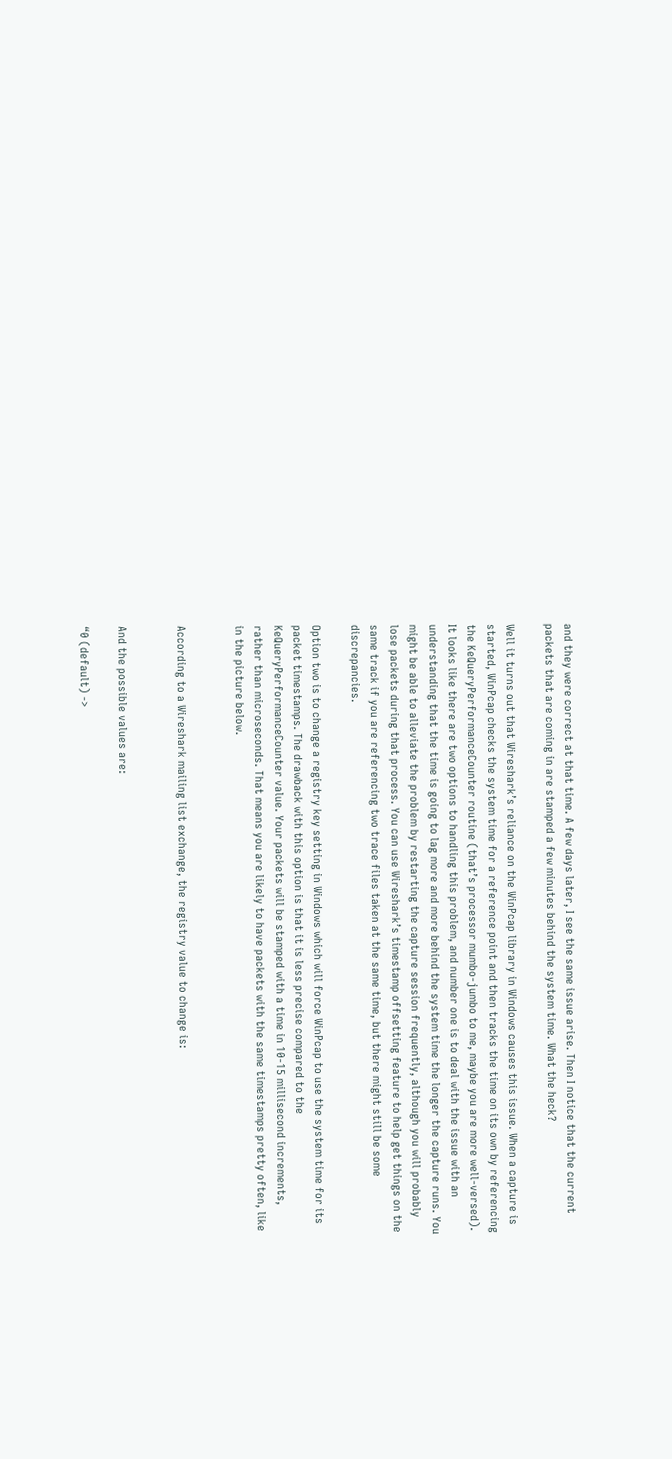and they were correct at that time. A few days later, I see the same issue arise. Then I notice that the current packets that are coming in are stamped a few minutes behind the system time. What the heck?

Well it turns out that Wireshark’s reliance on the WinPcap library in Windows causes this issue. When a capture is started, WinPcap checks the system time for a reference point and then tracks the time on its own by referencing the KeQueryPerformanceCounter routine (that’s processor mumbo-jumbo to me, maybe you are more well-versed). It looks like there are two options to handling this problem, and number one is to deal with the issue with an understanding that the time is going to lag more and more behind the system time the longer the capture runs. You might be able to alleviate the problem by restarting the capture session frequently, although you will probably lose packets during that process. You can use Wireshark’s timestamp offsetting feature to help get things on the same track if you are referencing two trace files taken at the same time, but there might still be some discrepancies.

Option two is to change a registry key setting in Windows which will force WinPcap to use the system time for its packet timestamps. The drawback with this option is that it is less precise compared to the KeQueryPerformanceCounter value. Your packets will be stamped with a time in 10-15 millisecond increments, rather than microseconds. That means you are likely to have packets with the same timestamps pretty often, like in the picture below.


According to a Wireshark mailing list exchange, the registry value to change is:


And the possible values are:

“0 (default) ->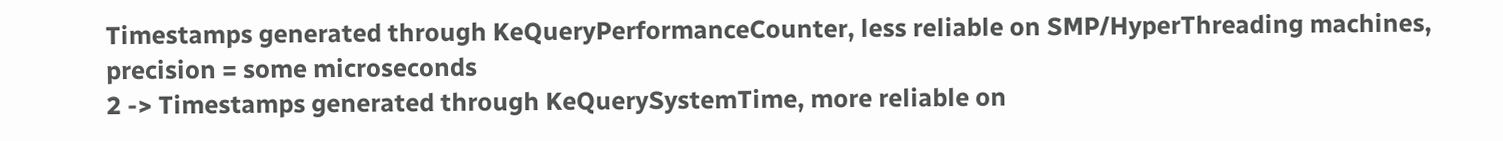Timestamps generated through KeQueryPerformanceCounter, less reliable on SMP/HyperThreading machines, precision = some microseconds
2 -> Timestamps generated through KeQuerySystemTime, more reliable on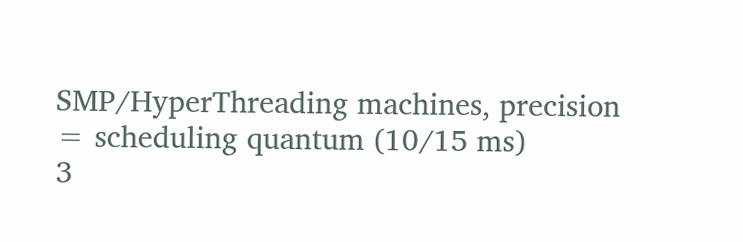SMP/HyperThreading machines, precision = scheduling quantum (10/15 ms)
3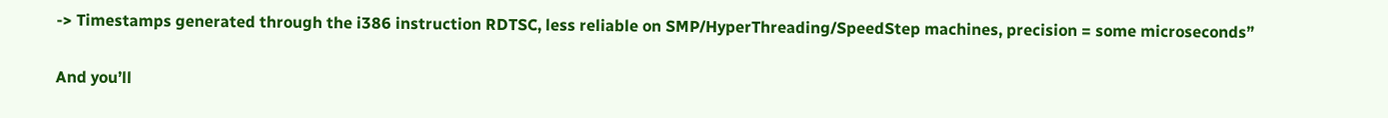-> Timestamps generated through the i386 instruction RDTSC, less reliable on SMP/HyperThreading/SpeedStep machines, precision = some microseconds”

And you’ll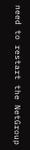need to restart the NetGroup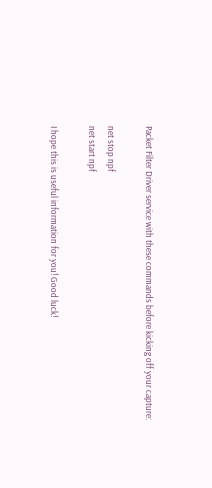Packet Filter Driver service with these commands before kicking off your capture:

net stop npf
net start npf

I hope this is useful information for you! Good luck!